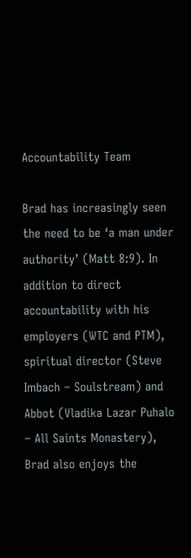Accountability Team

Brad has increasingly seen the need to be ‘a man under authority’ (Matt 8:9). In addition to direct accountability with his employers (WTC and PTM), spiritual director (Steve Imbach – Soulstream) and Abbot (Vladika Lazar Puhalo – All Saints Monastery), Brad also enjoys the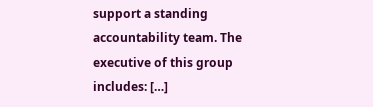support a standing accountability team. The executive of this group includes: […]